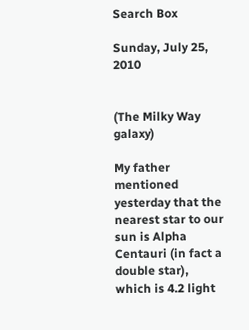Search Box

Sunday, July 25, 2010


(The Milky Way galaxy)

My father mentioned yesterday that the nearest star to our sun is Alpha Centauri (in fact a double star), which is 4.2 light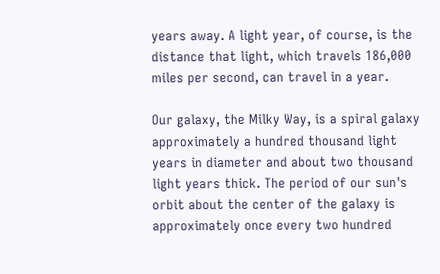years away. A light year, of course, is the distance that light, which travels 186,000 miles per second, can travel in a year.

Our galaxy, the Milky Way, is a spiral galaxy approximately a hundred thousand light years in diameter and about two thousand light years thick. The period of our sun's orbit about the center of the galaxy is approximately once every two hundred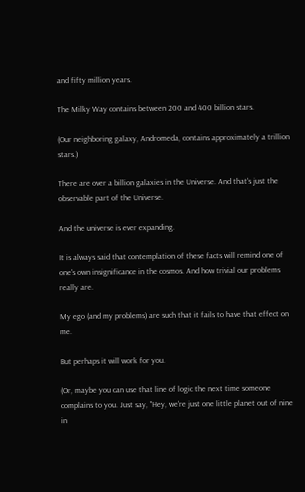and fifty million years.

The Milky Way contains between 200 and 400 billion stars.

(Our neighboring galaxy, Andromeda, contains approximately a trillion stars.)

There are over a billion galaxies in the Universe. And that's just the observable part of the Universe.

And the universe is ever expanding.

It is always said that contemplation of these facts will remind one of one's own insignificance in the cosmos. And how trivial our problems really are.

My ego (and my problems) are such that it fails to have that effect on me.

But perhaps it will work for you.

(Or, maybe you can use that line of logic the next time someone complains to you. Just say, "Hey, we're just one little planet out of nine in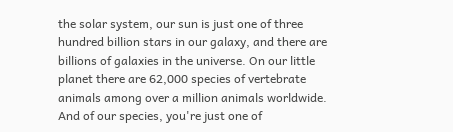the solar system, our sun is just one of three hundred billion stars in our galaxy, and there are billions of galaxies in the universe. On our little planet there are 62,000 species of vertebrate animals among over a million animals worldwide. And of our species, you're just one of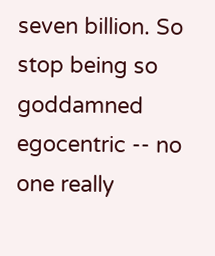seven billion. So stop being so goddamned egocentric -- no one really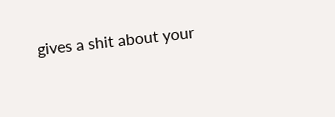gives a shit about your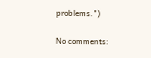problems.")

No comments: